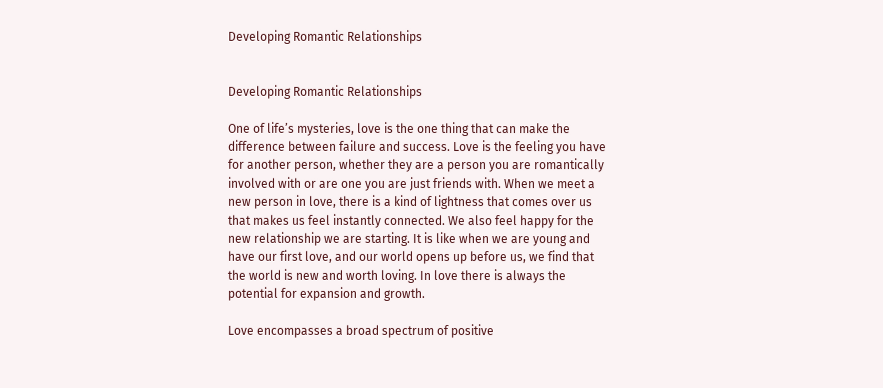Developing Romantic Relationships


Developing Romantic Relationships

One of life’s mysteries, love is the one thing that can make the difference between failure and success. Love is the feeling you have for another person, whether they are a person you are romantically involved with or are one you are just friends with. When we meet a new person in love, there is a kind of lightness that comes over us that makes us feel instantly connected. We also feel happy for the new relationship we are starting. It is like when we are young and have our first love, and our world opens up before us, we find that the world is new and worth loving. In love there is always the potential for expansion and growth.

Love encompasses a broad spectrum of positive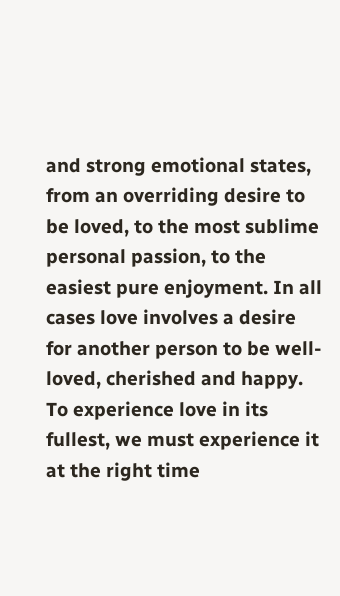and strong emotional states, from an overriding desire to be loved, to the most sublime personal passion, to the easiest pure enjoyment. In all cases love involves a desire for another person to be well-loved, cherished and happy. To experience love in its fullest, we must experience it at the right time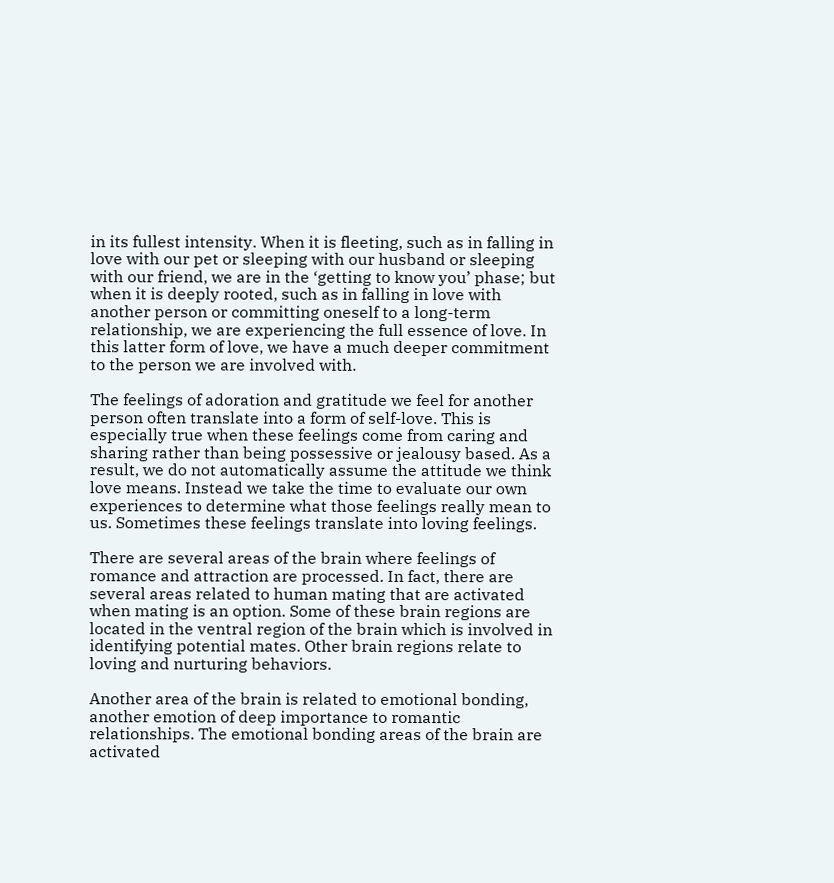in its fullest intensity. When it is fleeting, such as in falling in love with our pet or sleeping with our husband or sleeping with our friend, we are in the ‘getting to know you’ phase; but when it is deeply rooted, such as in falling in love with another person or committing oneself to a long-term relationship, we are experiencing the full essence of love. In this latter form of love, we have a much deeper commitment to the person we are involved with.

The feelings of adoration and gratitude we feel for another person often translate into a form of self-love. This is especially true when these feelings come from caring and sharing rather than being possessive or jealousy based. As a result, we do not automatically assume the attitude we think love means. Instead we take the time to evaluate our own experiences to determine what those feelings really mean to us. Sometimes these feelings translate into loving feelings.

There are several areas of the brain where feelings of romance and attraction are processed. In fact, there are several areas related to human mating that are activated when mating is an option. Some of these brain regions are located in the ventral region of the brain which is involved in identifying potential mates. Other brain regions relate to loving and nurturing behaviors.

Another area of the brain is related to emotional bonding, another emotion of deep importance to romantic relationships. The emotional bonding areas of the brain are activated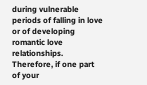during vulnerable periods of falling in love or of developing romantic love relationships. Therefore, if one part of your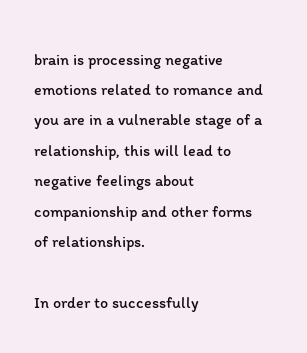brain is processing negative emotions related to romance and you are in a vulnerable stage of a relationship, this will lead to negative feelings about companionship and other forms of relationships.

In order to successfully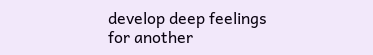develop deep feelings for another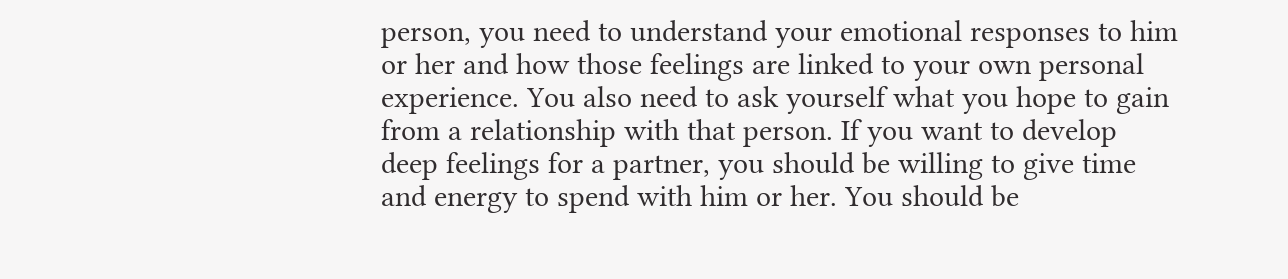person, you need to understand your emotional responses to him or her and how those feelings are linked to your own personal experience. You also need to ask yourself what you hope to gain from a relationship with that person. If you want to develop deep feelings for a partner, you should be willing to give time and energy to spend with him or her. You should be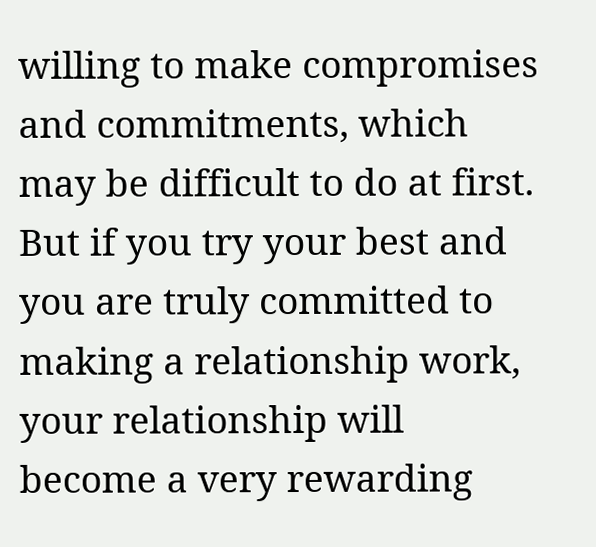willing to make compromises and commitments, which may be difficult to do at first. But if you try your best and you are truly committed to making a relationship work, your relationship will become a very rewarding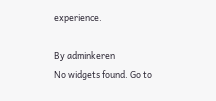experience.

By adminkeren
No widgets found. Go to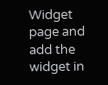Widget page and add the widget in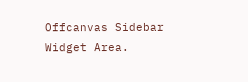Offcanvas Sidebar Widget Area.